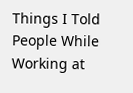Things I Told People While Working at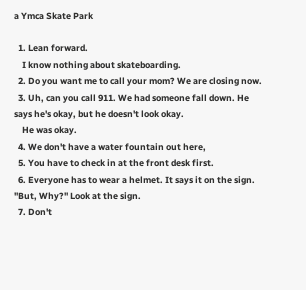a Ymca Skate Park

  1. Lean forward.
    I know nothing about skateboarding.
  2. Do you want me to call your mom? We are closing now.
  3. Uh, can you call 911. We had someone fall down. He says he's okay, but he doesn't look okay.
    He was okay.
  4. We don't have a water fountain out here,
  5. You have to check in at the front desk first.
  6. Everyone has to wear a helmet. It says it on the sign. "But, Why?" Look at the sign.
  7. Don't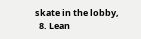skate in the lobby,
  8. Lean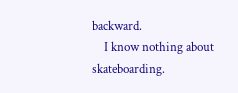backward.
    I know nothing about skateboarding.